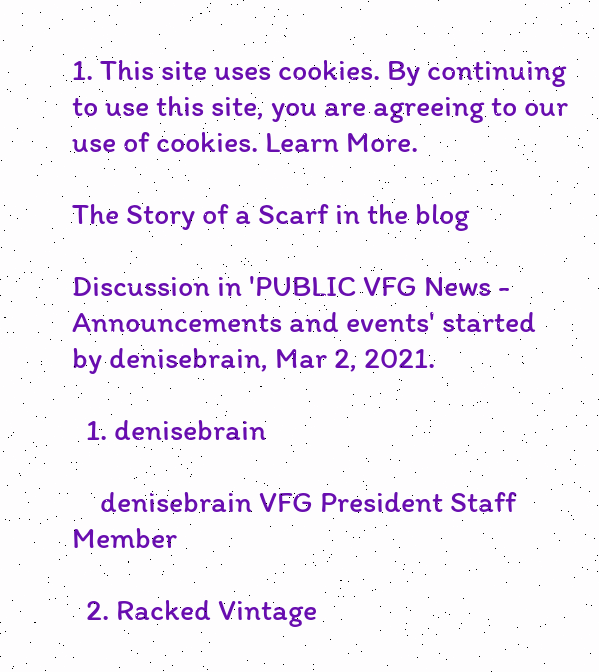1. This site uses cookies. By continuing to use this site, you are agreeing to our use of cookies. Learn More.

The Story of a Scarf in the blog

Discussion in 'PUBLIC VFG News - Announcements and events' started by denisebrain, Mar 2, 2021.

  1. denisebrain

    denisebrain VFG President Staff Member

  2. Racked Vintage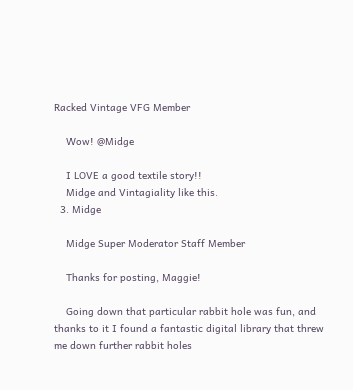Racked Vintage VFG Member

    Wow! @Midge

    I LOVE a good textile story!!
    Midge and Vintagiality like this.
  3. Midge

    Midge Super Moderator Staff Member

    Thanks for posting, Maggie!

    Going down that particular rabbit hole was fun, and thanks to it I found a fantastic digital library that threw me down further rabbit holes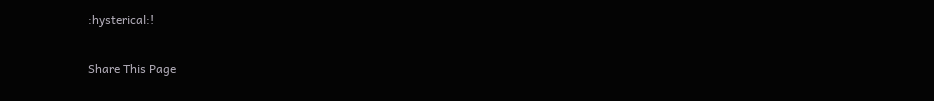:hysterical:!

Share This Page